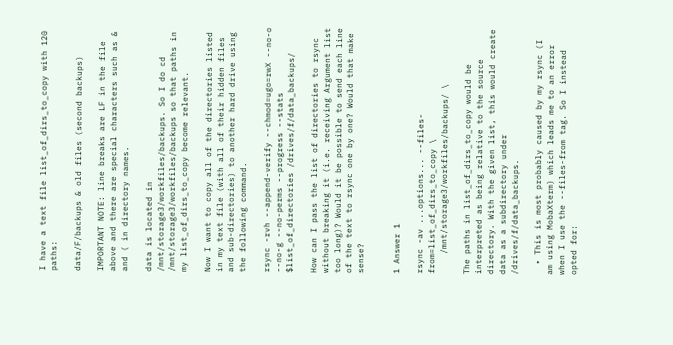I have a text file list_of_dirs_to_copy with 120 paths:

data/F/backups & old files (second backups)

IMPORTANT NOTE: line breaks are LF in the file above and there are special characters such as & and ( in directory names.

data is located in /mnt/storage3/workfiles/backups. So I do cd /mnt/storage3/workfiles/backups so that paths in my list_of_dirs_to_copy become relevant.

Now I want to copy all of the directories listed in my text file (with all of their hidden files and sub-directories) to another hard drive using the following command.

rsync -rvh --append-verify --chmod=ugo=rwX --no-o --no-g --no-perms --progress --stats $list_of_directories /drives/f/data_backups/

How can I pass the list of directories to rsync without breaking it (i.e. receiving Argument list too long)? Would it be possible to send each line of the text to rsync one by one? Would that make sense?


1 Answer 1

rsync -av ...options... --files-from=list_of_dirs_to_copy \
    /mnt/storage3/workfiles/backups/ \

The paths in list_of_dirs_to_copy would be interpreted as being relative to the source directory. With the given list, this would create data as a subdirectory under /drives/f/data_backups.

  • This is most probably caused by my rsync (I am using MobaXterm) which leads me to an error when I use the --files-from tag. So I instead opted for: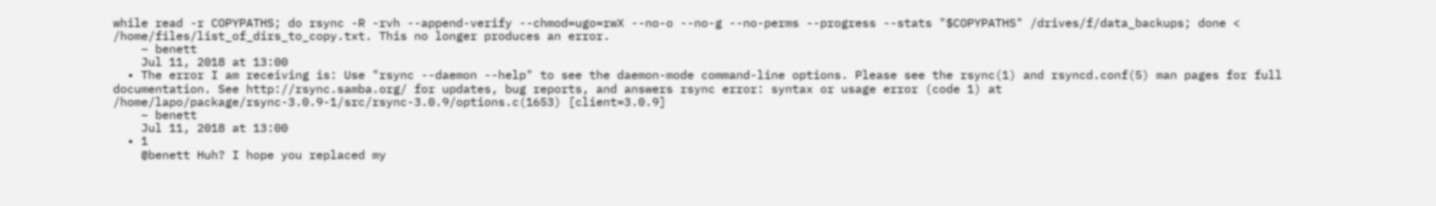while read -r COPYPATHS; do rsync -R -rvh --append-verify --chmod=ugo=rwX --no-o --no-g --no-perms --progress --stats "$COPYPATHS" /drives/f/data_backups; done < /home/files/list_of_dirs_to_copy.txt. This no longer produces an error.
    – benett
    Jul 11, 2018 at 13:00
  • The error I am receiving is: Use "rsync --daemon --help" to see the daemon-mode command-line options. Please see the rsync(1) and rsyncd.conf(5) man pages for full documentation. See http://rsync.samba.org/ for updates, bug reports, and answers rsync error: syntax or usage error (code 1) at /home/lapo/package/rsync-3.0.9-1/src/rsync-3.0.9/options.c(1653) [client=3.0.9]
    – benett
    Jul 11, 2018 at 13:00
  • 1
    @benett Huh? I hope you replaced my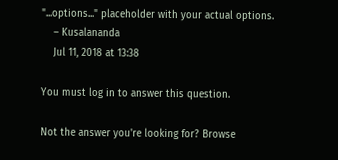"...options..." placeholder with your actual options.
    – Kusalananda
    Jul 11, 2018 at 13:38

You must log in to answer this question.

Not the answer you're looking for? Browse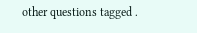other questions tagged .